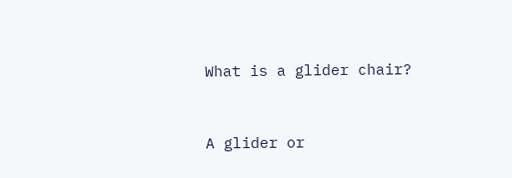What is a glider chair?


A glider or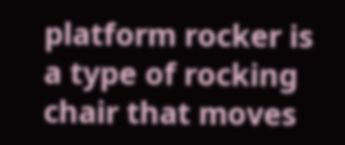platform rocker is a type of rocking chair that moves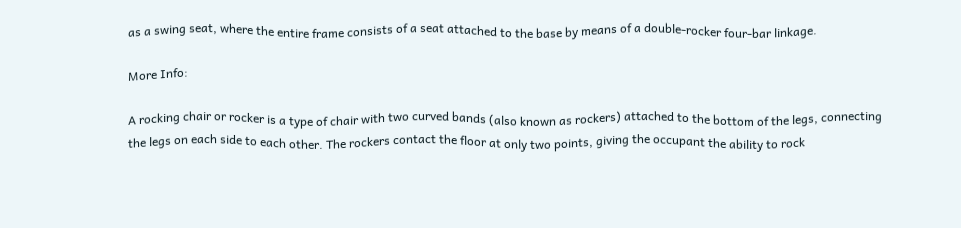as a swing seat, where the entire frame consists of a seat attached to the base by means of a double-rocker four-bar linkage.

More Info:

A rocking chair or rocker is a type of chair with two curved bands (also known as rockers) attached to the bottom of the legs, connecting the legs on each side to each other. The rockers contact the floor at only two points, giving the occupant the ability to rock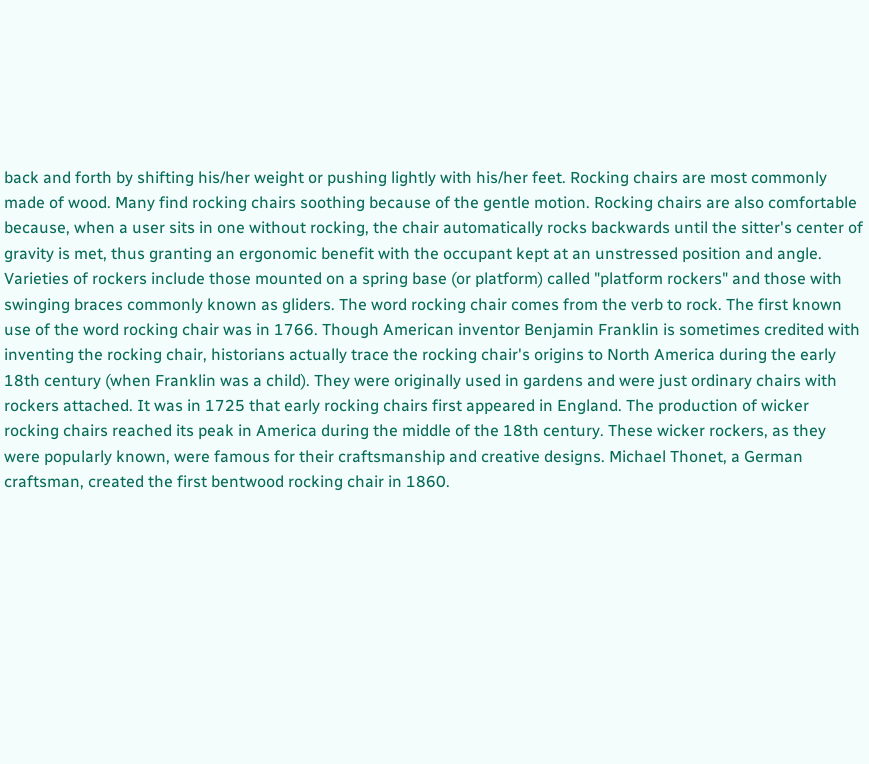back and forth by shifting his/her weight or pushing lightly with his/her feet. Rocking chairs are most commonly made of wood. Many find rocking chairs soothing because of the gentle motion. Rocking chairs are also comfortable because, when a user sits in one without rocking, the chair automatically rocks backwards until the sitter's center of gravity is met, thus granting an ergonomic benefit with the occupant kept at an unstressed position and angle. Varieties of rockers include those mounted on a spring base (or platform) called "platform rockers" and those with swinging braces commonly known as gliders. The word rocking chair comes from the verb to rock. The first known use of the word rocking chair was in 1766. Though American inventor Benjamin Franklin is sometimes credited with inventing the rocking chair, historians actually trace the rocking chair's origins to North America during the early 18th century (when Franklin was a child). They were originally used in gardens and were just ordinary chairs with rockers attached. It was in 1725 that early rocking chairs first appeared in England. The production of wicker rocking chairs reached its peak in America during the middle of the 18th century. These wicker rockers, as they were popularly known, were famous for their craftsmanship and creative designs. Michael Thonet, a German craftsman, created the first bentwood rocking chair in 1860.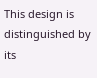This design is distinguished by its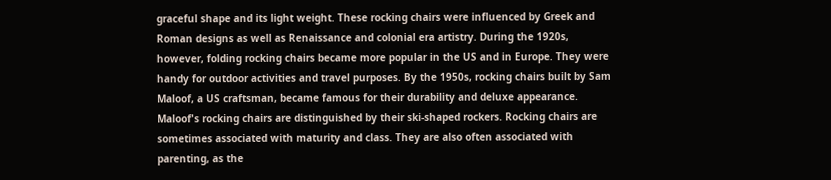graceful shape and its light weight. These rocking chairs were influenced by Greek and Roman designs as well as Renaissance and colonial era artistry. During the 1920s, however, folding rocking chairs became more popular in the US and in Europe. They were handy for outdoor activities and travel purposes. By the 1950s, rocking chairs built by Sam Maloof, a US craftsman, became famous for their durability and deluxe appearance. Maloof's rocking chairs are distinguished by their ski-shaped rockers. Rocking chairs are sometimes associated with maturity and class. They are also often associated with parenting, as the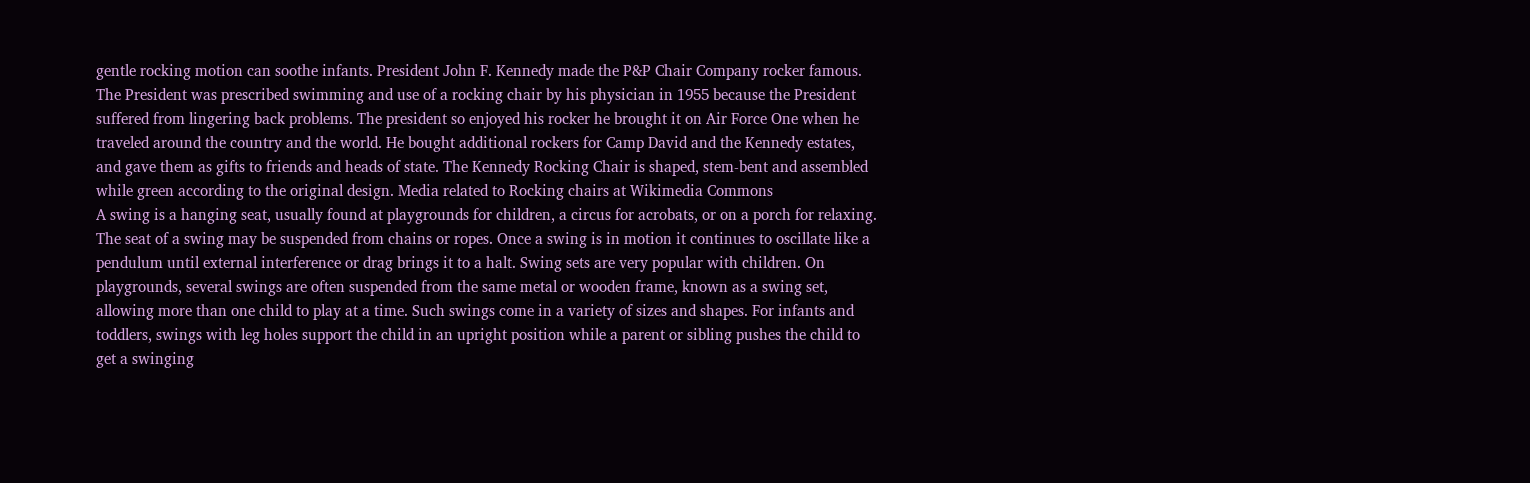gentle rocking motion can soothe infants. President John F. Kennedy made the P&P Chair Company rocker famous. The President was prescribed swimming and use of a rocking chair by his physician in 1955 because the President suffered from lingering back problems. The president so enjoyed his rocker he brought it on Air Force One when he traveled around the country and the world. He bought additional rockers for Camp David and the Kennedy estates, and gave them as gifts to friends and heads of state. The Kennedy Rocking Chair is shaped, stem-bent and assembled while green according to the original design. Media related to Rocking chairs at Wikimedia Commons
A swing is a hanging seat, usually found at playgrounds for children, a circus for acrobats, or on a porch for relaxing. The seat of a swing may be suspended from chains or ropes. Once a swing is in motion it continues to oscillate like a pendulum until external interference or drag brings it to a halt. Swing sets are very popular with children. On playgrounds, several swings are often suspended from the same metal or wooden frame, known as a swing set, allowing more than one child to play at a time. Such swings come in a variety of sizes and shapes. For infants and toddlers, swings with leg holes support the child in an upright position while a parent or sibling pushes the child to get a swinging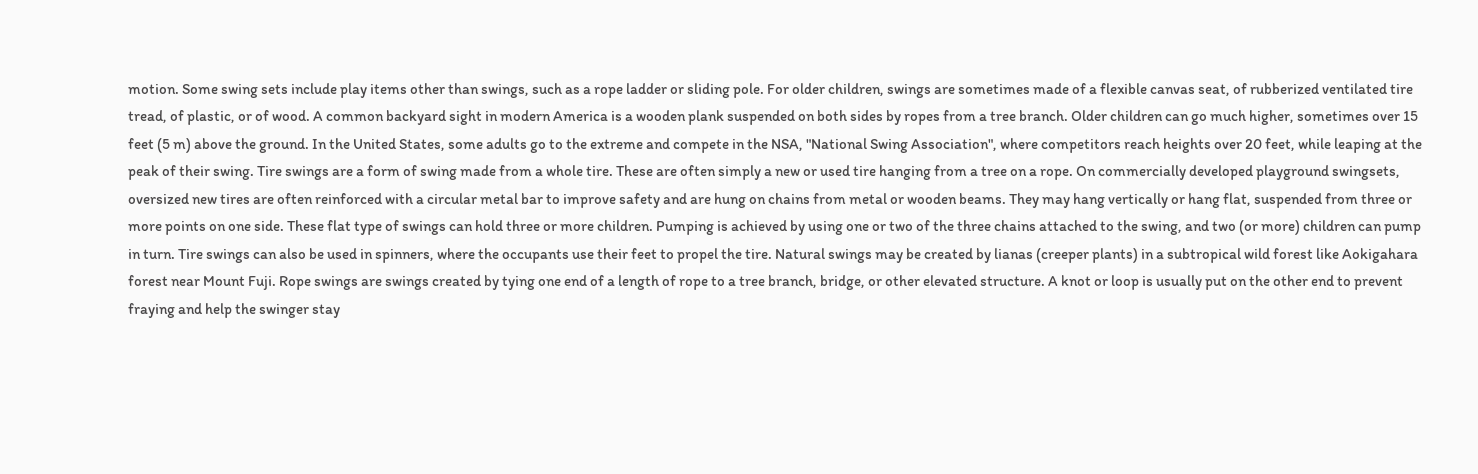motion. Some swing sets include play items other than swings, such as a rope ladder or sliding pole. For older children, swings are sometimes made of a flexible canvas seat, of rubberized ventilated tire tread, of plastic, or of wood. A common backyard sight in modern America is a wooden plank suspended on both sides by ropes from a tree branch. Older children can go much higher, sometimes over 15 feet (5 m) above the ground. In the United States, some adults go to the extreme and compete in the NSA, "National Swing Association", where competitors reach heights over 20 feet, while leaping at the peak of their swing. Tire swings are a form of swing made from a whole tire. These are often simply a new or used tire hanging from a tree on a rope. On commercially developed playground swingsets, oversized new tires are often reinforced with a circular metal bar to improve safety and are hung on chains from metal or wooden beams. They may hang vertically or hang flat, suspended from three or more points on one side. These flat type of swings can hold three or more children. Pumping is achieved by using one or two of the three chains attached to the swing, and two (or more) children can pump in turn. Tire swings can also be used in spinners, where the occupants use their feet to propel the tire. Natural swings may be created by lianas (creeper plants) in a subtropical wild forest like Aokigahara forest near Mount Fuji. Rope swings are swings created by tying one end of a length of rope to a tree branch, bridge, or other elevated structure. A knot or loop is usually put on the other end to prevent fraying and help the swinger stay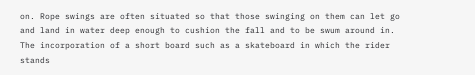on. Rope swings are often situated so that those swinging on them can let go and land in water deep enough to cushion the fall and to be swum around in. The incorporation of a short board such as a skateboard in which the rider stands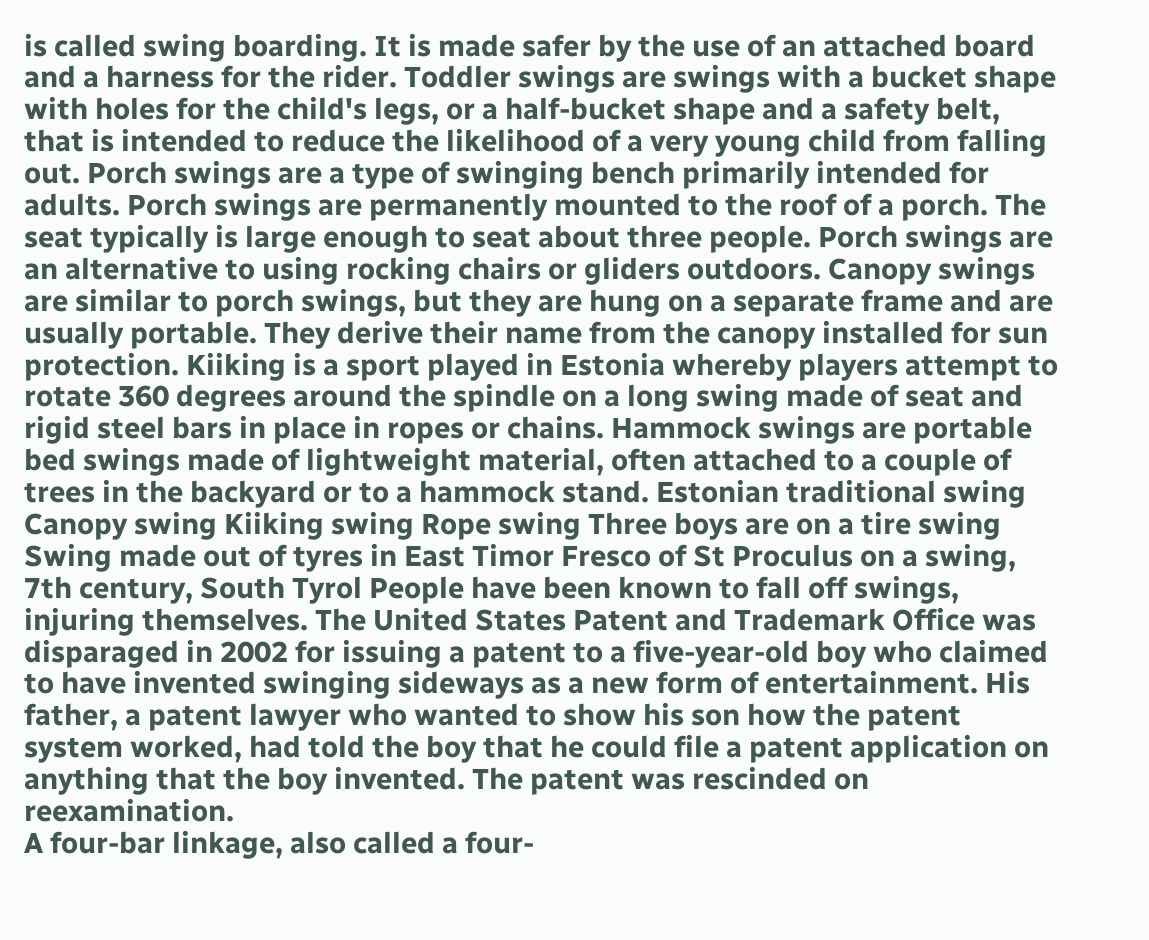is called swing boarding. It is made safer by the use of an attached board and a harness for the rider. Toddler swings are swings with a bucket shape with holes for the child's legs, or a half-bucket shape and a safety belt, that is intended to reduce the likelihood of a very young child from falling out. Porch swings are a type of swinging bench primarily intended for adults. Porch swings are permanently mounted to the roof of a porch. The seat typically is large enough to seat about three people. Porch swings are an alternative to using rocking chairs or gliders outdoors. Canopy swings are similar to porch swings, but they are hung on a separate frame and are usually portable. They derive their name from the canopy installed for sun protection. Kiiking is a sport played in Estonia whereby players attempt to rotate 360 degrees around the spindle on a long swing made of seat and rigid steel bars in place in ropes or chains. Hammock swings are portable bed swings made of lightweight material, often attached to a couple of trees in the backyard or to a hammock stand. Estonian traditional swing Canopy swing Kiiking swing Rope swing Three boys are on a tire swing Swing made out of tyres in East Timor Fresco of St Proculus on a swing, 7th century, South Tyrol People have been known to fall off swings, injuring themselves. The United States Patent and Trademark Office was disparaged in 2002 for issuing a patent to a five-year-old boy who claimed to have invented swinging sideways as a new form of entertainment. His father, a patent lawyer who wanted to show his son how the patent system worked, had told the boy that he could file a patent application on anything that the boy invented. The patent was rescinded on reexamination.
A four-bar linkage, also called a four-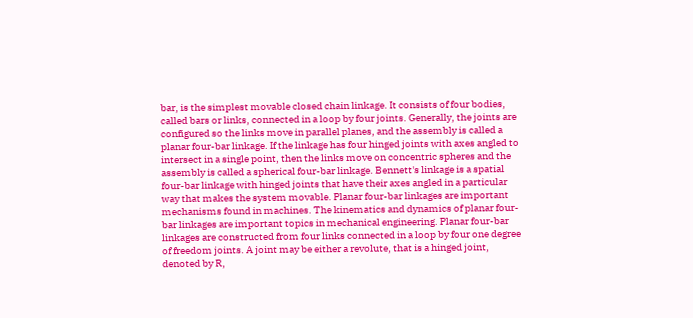bar, is the simplest movable closed chain linkage. It consists of four bodies, called bars or links, connected in a loop by four joints. Generally, the joints are configured so the links move in parallel planes, and the assembly is called a planar four-bar linkage. If the linkage has four hinged joints with axes angled to intersect in a single point, then the links move on concentric spheres and the assembly is called a spherical four-bar linkage. Bennett's linkage is a spatial four-bar linkage with hinged joints that have their axes angled in a particular way that makes the system movable. Planar four-bar linkages are important mechanisms found in machines. The kinematics and dynamics of planar four-bar linkages are important topics in mechanical engineering. Planar four-bar linkages are constructed from four links connected in a loop by four one degree of freedom joints. A joint may be either a revolute, that is a hinged joint, denoted by R,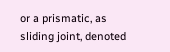or a prismatic, as sliding joint, denoted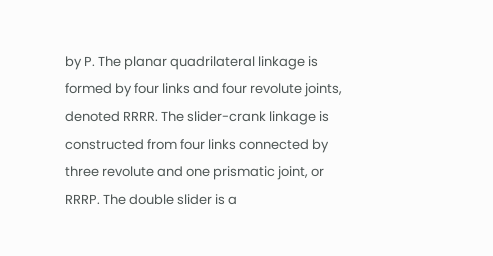by P. The planar quadrilateral linkage is formed by four links and four revolute joints, denoted RRRR. The slider-crank linkage is constructed from four links connected by three revolute and one prismatic joint, or RRRP. The double slider is a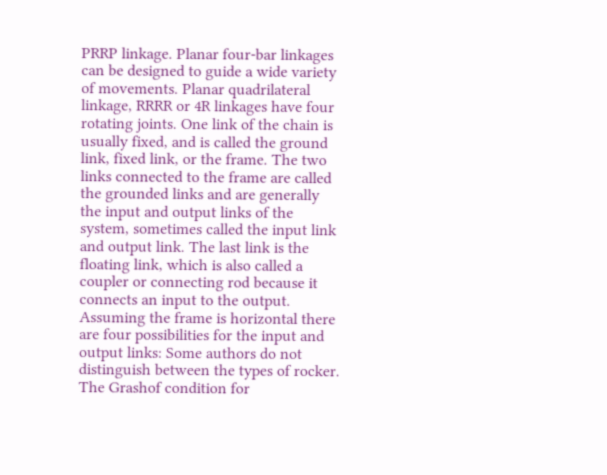PRRP linkage. Planar four-bar linkages can be designed to guide a wide variety of movements. Planar quadrilateral linkage, RRRR or 4R linkages have four rotating joints. One link of the chain is usually fixed, and is called the ground link, fixed link, or the frame. The two links connected to the frame are called the grounded links and are generally the input and output links of the system, sometimes called the input link and output link. The last link is the floating link, which is also called a coupler or connecting rod because it connects an input to the output. Assuming the frame is horizontal there are four possibilities for the input and output links: Some authors do not distinguish between the types of rocker. The Grashof condition for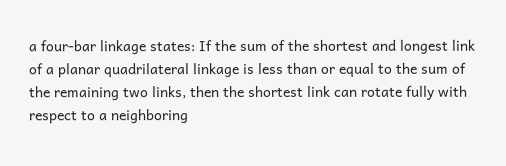a four-bar linkage states: If the sum of the shortest and longest link of a planar quadrilateral linkage is less than or equal to the sum of the remaining two links, then the shortest link can rotate fully with respect to a neighboring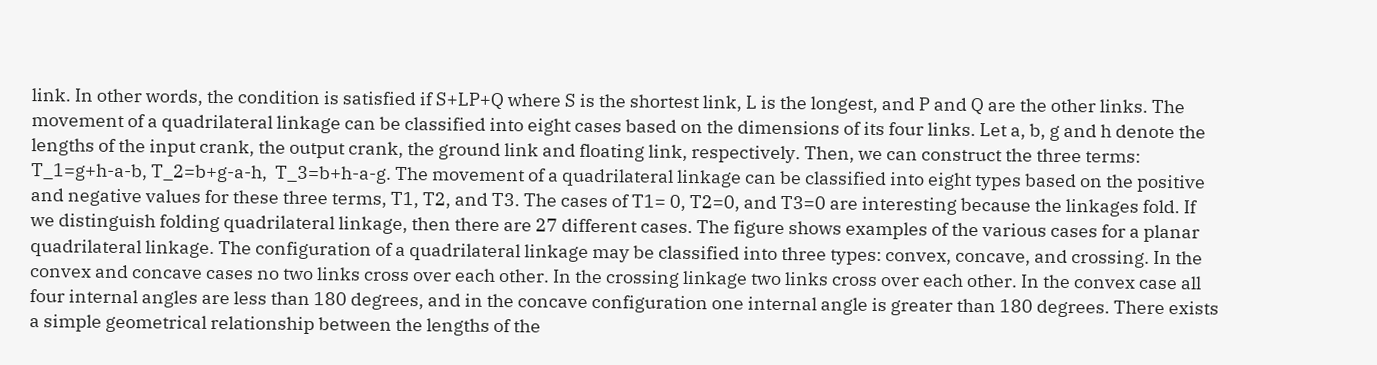link. In other words, the condition is satisfied if S+LP+Q where S is the shortest link, L is the longest, and P and Q are the other links. The movement of a quadrilateral linkage can be classified into eight cases based on the dimensions of its four links. Let a, b, g and h denote the lengths of the input crank, the output crank, the ground link and floating link, respectively. Then, we can construct the three terms: T_1=g+h-a-b, T_2=b+g-a-h,  T_3=b+h-a-g. The movement of a quadrilateral linkage can be classified into eight types based on the positive and negative values for these three terms, T1, T2, and T3. The cases of T1= 0, T2=0, and T3=0 are interesting because the linkages fold. If we distinguish folding quadrilateral linkage, then there are 27 different cases. The figure shows examples of the various cases for a planar quadrilateral linkage. The configuration of a quadrilateral linkage may be classified into three types: convex, concave, and crossing. In the convex and concave cases no two links cross over each other. In the crossing linkage two links cross over each other. In the convex case all four internal angles are less than 180 degrees, and in the concave configuration one internal angle is greater than 180 degrees. There exists a simple geometrical relationship between the lengths of the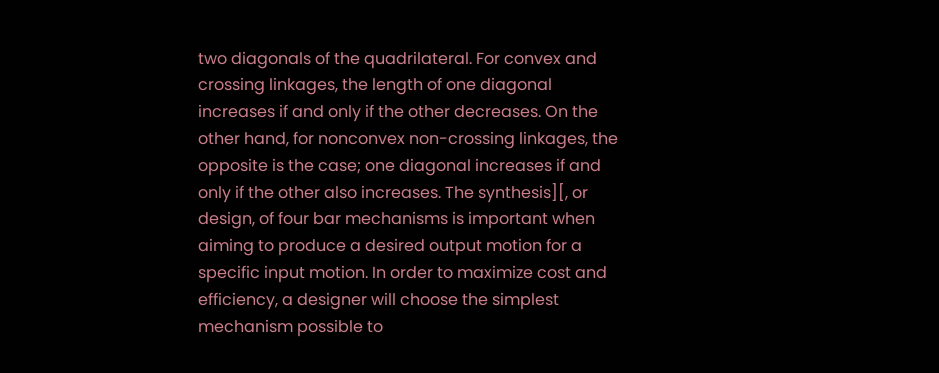two diagonals of the quadrilateral. For convex and crossing linkages, the length of one diagonal increases if and only if the other decreases. On the other hand, for nonconvex non-crossing linkages, the opposite is the case; one diagonal increases if and only if the other also increases. The synthesis][, or design, of four bar mechanisms is important when aiming to produce a desired output motion for a specific input motion. In order to maximize cost and efficiency, a designer will choose the simplest mechanism possible to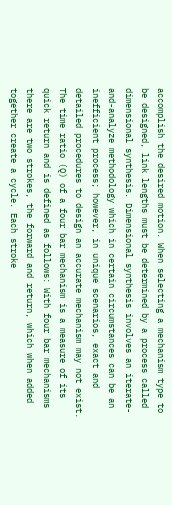accomplish the desired motion. When selecting a mechanism type to be designed, link lengths must be determined by a process called dimensional synthesis. Dimensional synthesis involves an iterate-and-analyze methodology which in certain circumstances can be an inefficient process; however, in unique scenarios, exact and detailed procedures to design an accurate mechanism may not exist. The time ratio (Q) of a four bar mechanism is a measure of its quick return and is defined as follows: With four bar mechanisms there are two strokes, the forward and return, which when added together create a cycle. Each stroke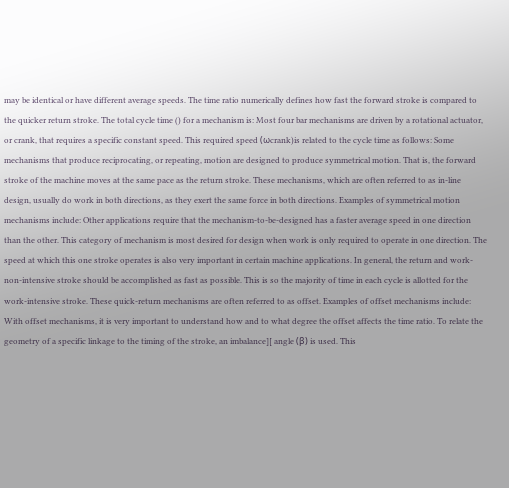may be identical or have different average speeds. The time ratio numerically defines how fast the forward stroke is compared to the quicker return stroke. The total cycle time () for a mechanism is: Most four bar mechanisms are driven by a rotational actuator, or crank, that requires a specific constant speed. This required speed (ωcrank)is related to the cycle time as follows: Some mechanisms that produce reciprocating, or repeating, motion are designed to produce symmetrical motion. That is, the forward stroke of the machine moves at the same pace as the return stroke. These mechanisms, which are often referred to as in-line design, usually do work in both directions, as they exert the same force in both directions. Examples of symmetrical motion mechanisms include: Other applications require that the mechanism-to-be-designed has a faster average speed in one direction than the other. This category of mechanism is most desired for design when work is only required to operate in one direction. The speed at which this one stroke operates is also very important in certain machine applications. In general, the return and work-non-intensive stroke should be accomplished as fast as possible. This is so the majority of time in each cycle is allotted for the work-intensive stroke. These quick-return mechanisms are often referred to as offset. Examples of offset mechanisms include: With offset mechanisms, it is very important to understand how and to what degree the offset affects the time ratio. To relate the geometry of a specific linkage to the timing of the stroke, an imbalance][ angle (β) is used. This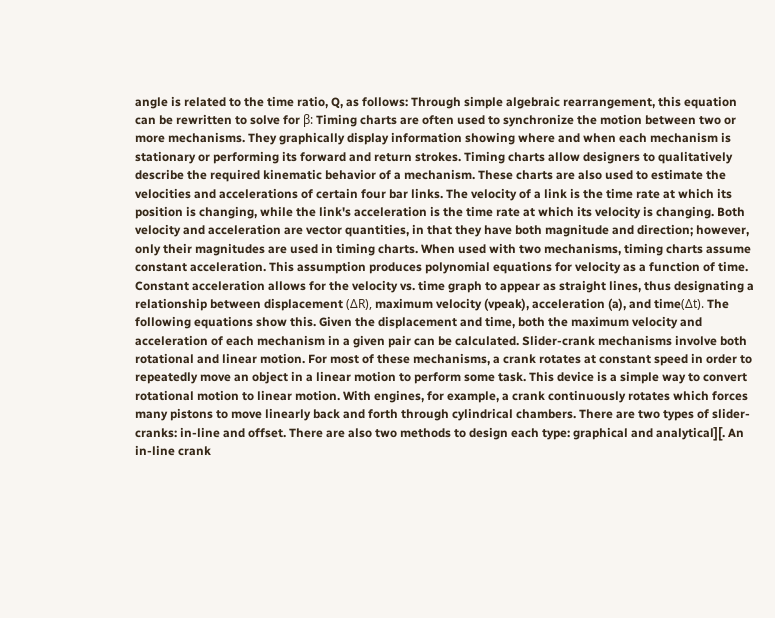angle is related to the time ratio, Q, as follows: Through simple algebraic rearrangement, this equation can be rewritten to solve for β: Timing charts are often used to synchronize the motion between two or more mechanisms. They graphically display information showing where and when each mechanism is stationary or performing its forward and return strokes. Timing charts allow designers to qualitatively describe the required kinematic behavior of a mechanism. These charts are also used to estimate the velocities and accelerations of certain four bar links. The velocity of a link is the time rate at which its position is changing, while the link's acceleration is the time rate at which its velocity is changing. Both velocity and acceleration are vector quantities, in that they have both magnitude and direction; however, only their magnitudes are used in timing charts. When used with two mechanisms, timing charts assume constant acceleration. This assumption produces polynomial equations for velocity as a function of time. Constant acceleration allows for the velocity vs. time graph to appear as straight lines, thus designating a relationship between displacement (ΔR), maximum velocity (vpeak), acceleration (a), and time(Δt). The following equations show this. Given the displacement and time, both the maximum velocity and acceleration of each mechanism in a given pair can be calculated. Slider-crank mechanisms involve both rotational and linear motion. For most of these mechanisms, a crank rotates at constant speed in order to repeatedly move an object in a linear motion to perform some task. This device is a simple way to convert rotational motion to linear motion. With engines, for example, a crank continuously rotates which forces many pistons to move linearly back and forth through cylindrical chambers. There are two types of slider-cranks: in-line and offset. There are also two methods to design each type: graphical and analytical][. An in-line crank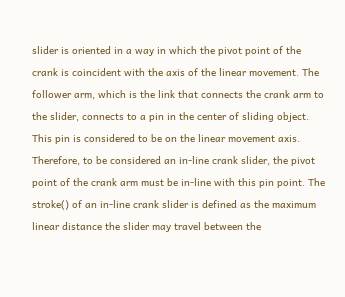slider is oriented in a way in which the pivot point of the crank is coincident with the axis of the linear movement. The follower arm, which is the link that connects the crank arm to the slider, connects to a pin in the center of sliding object. This pin is considered to be on the linear movement axis. Therefore, to be considered an in-line crank slider, the pivot point of the crank arm must be in-line with this pin point. The stroke() of an in-line crank slider is defined as the maximum linear distance the slider may travel between the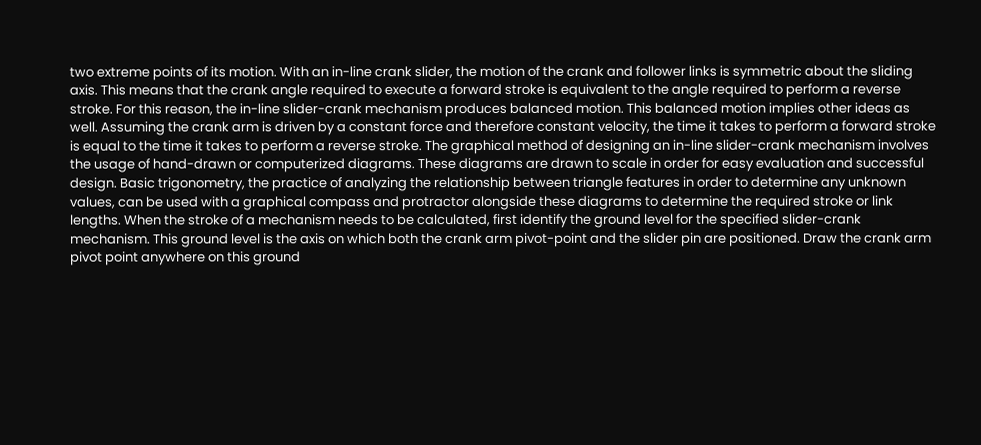two extreme points of its motion. With an in-line crank slider, the motion of the crank and follower links is symmetric about the sliding axis. This means that the crank angle required to execute a forward stroke is equivalent to the angle required to perform a reverse stroke. For this reason, the in-line slider-crank mechanism produces balanced motion. This balanced motion implies other ideas as well. Assuming the crank arm is driven by a constant force and therefore constant velocity, the time it takes to perform a forward stroke is equal to the time it takes to perform a reverse stroke. The graphical method of designing an in-line slider-crank mechanism involves the usage of hand-drawn or computerized diagrams. These diagrams are drawn to scale in order for easy evaluation and successful design. Basic trigonometry, the practice of analyzing the relationship between triangle features in order to determine any unknown values, can be used with a graphical compass and protractor alongside these diagrams to determine the required stroke or link lengths. When the stroke of a mechanism needs to be calculated, first identify the ground level for the specified slider-crank mechanism. This ground level is the axis on which both the crank arm pivot-point and the slider pin are positioned. Draw the crank arm pivot point anywhere on this ground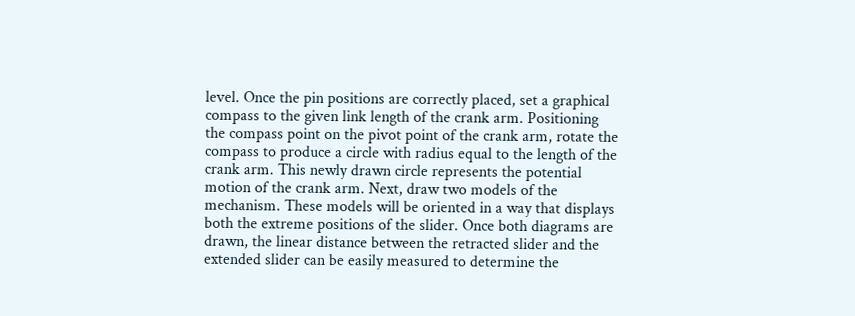level. Once the pin positions are correctly placed, set a graphical compass to the given link length of the crank arm. Positioning the compass point on the pivot point of the crank arm, rotate the compass to produce a circle with radius equal to the length of the crank arm. This newly drawn circle represents the potential motion of the crank arm. Next, draw two models of the mechanism. These models will be oriented in a way that displays both the extreme positions of the slider. Once both diagrams are drawn, the linear distance between the retracted slider and the extended slider can be easily measured to determine the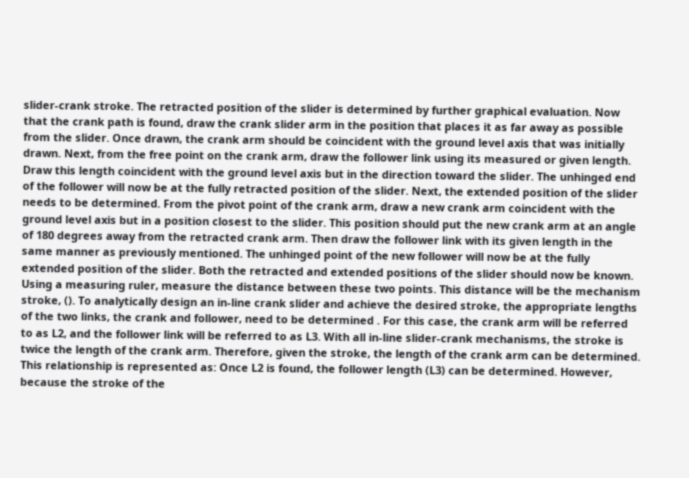slider-crank stroke. The retracted position of the slider is determined by further graphical evaluation. Now that the crank path is found, draw the crank slider arm in the position that places it as far away as possible from the slider. Once drawn, the crank arm should be coincident with the ground level axis that was initially drawn. Next, from the free point on the crank arm, draw the follower link using its measured or given length. Draw this length coincident with the ground level axis but in the direction toward the slider. The unhinged end of the follower will now be at the fully retracted position of the slider. Next, the extended position of the slider needs to be determined. From the pivot point of the crank arm, draw a new crank arm coincident with the ground level axis but in a position closest to the slider. This position should put the new crank arm at an angle of 180 degrees away from the retracted crank arm. Then draw the follower link with its given length in the same manner as previously mentioned. The unhinged point of the new follower will now be at the fully extended position of the slider. Both the retracted and extended positions of the slider should now be known. Using a measuring ruler, measure the distance between these two points. This distance will be the mechanism stroke, (). To analytically design an in-line crank slider and achieve the desired stroke, the appropriate lengths of the two links, the crank and follower, need to be determined . For this case, the crank arm will be referred to as L2, and the follower link will be referred to as L3. With all in-line slider-crank mechanisms, the stroke is twice the length of the crank arm. Therefore, given the stroke, the length of the crank arm can be determined. This relationship is represented as: Once L2 is found, the follower length (L3) can be determined. However, because the stroke of the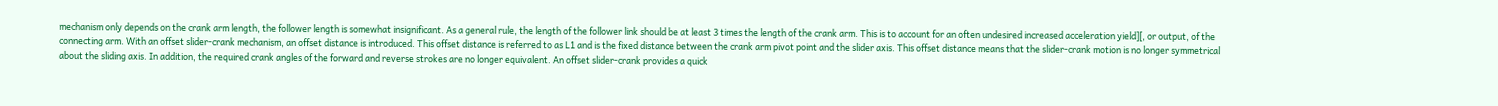mechanism only depends on the crank arm length, the follower length is somewhat insignificant. As a general rule, the length of the follower link should be at least 3 times the length of the crank arm. This is to account for an often undesired increased acceleration yield][, or output, of the connecting arm. With an offset slider-crank mechanism, an offset distance is introduced. This offset distance is referred to as L1 and is the fixed distance between the crank arm pivot point and the slider axis. This offset distance means that the slider-crank motion is no longer symmetrical about the sliding axis. In addition, the required crank angles of the forward and reverse strokes are no longer equivalent. An offset slider-crank provides a quick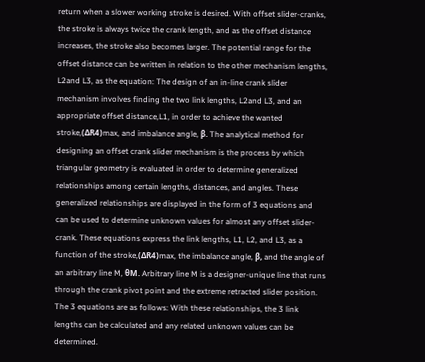return when a slower working stroke is desired. With offset slider-cranks, the stroke is always twice the crank length, and as the offset distance increases, the stroke also becomes larger. The potential range for the offset distance can be written in relation to the other mechanism lengths, L2and L3, as the equation: The design of an in-line crank slider mechanism involves finding the two link lengths, L2and L3, and an appropriate offset distance,L1, in order to achieve the wanted stroke,(ΔR4)max, and imbalance angle, β. The analytical method for designing an offset crank slider mechanism is the process by which triangular geometry is evaluated in order to determine generalized relationships among certain lengths, distances, and angles. These generalized relationships are displayed in the form of 3 equations and can be used to determine unknown values for almost any offset slider-crank. These equations express the link lengths, L1, L2, and L3, as a function of the stroke,(ΔR4)max, the imbalance angle, β, and the angle of an arbitrary line M, θM. Arbitrary line M is a designer-unique line that runs through the crank pivot point and the extreme retracted slider position. The 3 equations are as follows: With these relationships, the 3 link lengths can be calculated and any related unknown values can be determined.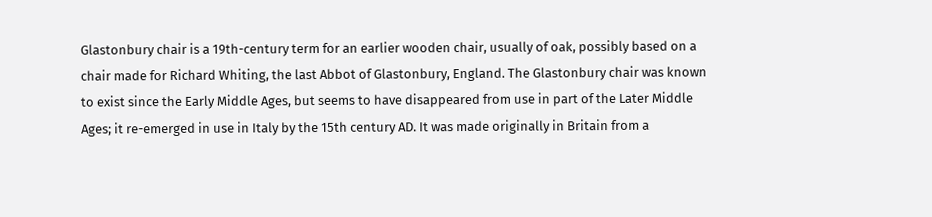Glastonbury chair is a 19th-century term for an earlier wooden chair, usually of oak, possibly based on a chair made for Richard Whiting, the last Abbot of Glastonbury, England. The Glastonbury chair was known to exist since the Early Middle Ages, but seems to have disappeared from use in part of the Later Middle Ages; it re-emerged in use in Italy by the 15th century AD. It was made originally in Britain from a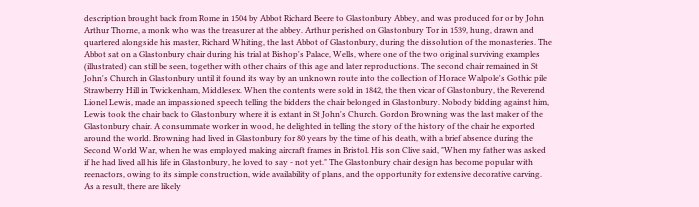description brought back from Rome in 1504 by Abbot Richard Beere to Glastonbury Abbey, and was produced for or by John Arthur Thorne, a monk who was the treasurer at the abbey. Arthur perished on Glastonbury Tor in 1539, hung, drawn and quartered alongside his master, Richard Whiting, the last Abbot of Glastonbury, during the dissolution of the monasteries. The Abbot sat on a Glastonbury chair during his trial at Bishop's Palace, Wells, where one of the two original surviving examples (illustrated) can still be seen, together with other chairs of this age and later reproductions. The second chair remained in St John's Church in Glastonbury until it found its way by an unknown route into the collection of Horace Walpole's Gothic pile Strawberry Hill in Twickenham, Middlesex. When the contents were sold in 1842, the then vicar of Glastonbury, the Reverend Lionel Lewis, made an impassioned speech telling the bidders the chair belonged in Glastonbury. Nobody bidding against him, Lewis took the chair back to Glastonbury where it is extant in St John's Church. Gordon Browning was the last maker of the Glastonbury chair. A consummate worker in wood, he delighted in telling the story of the history of the chair he exported around the world. Browning had lived in Glastonbury for 80 years by the time of his death, with a brief absence during the Second World War, when he was employed making aircraft frames in Bristol. His son Clive said, "When my father was asked if he had lived all his life in Glastonbury, he loved to say - not yet." The Glastonbury chair design has become popular with reenactors, owing to its simple construction, wide availability of plans, and the opportunity for extensive decorative carving. As a result, there are likely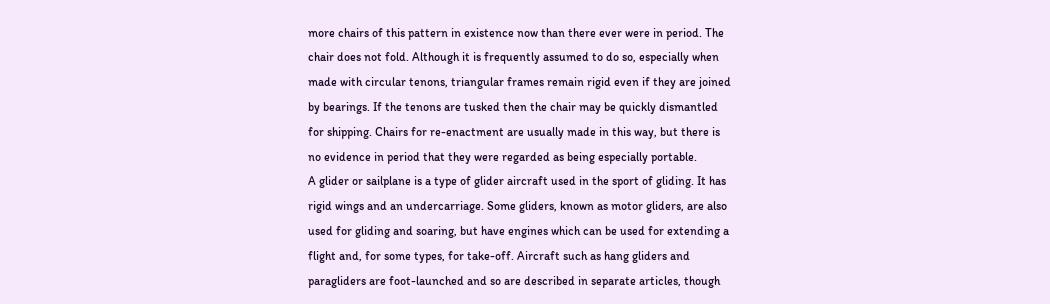more chairs of this pattern in existence now than there ever were in period. The chair does not fold. Although it is frequently assumed to do so, especially when made with circular tenons, triangular frames remain rigid even if they are joined by bearings. If the tenons are tusked then the chair may be quickly dismantled for shipping. Chairs for re-enactment are usually made in this way, but there is no evidence in period that they were regarded as being especially portable.
A glider or sailplane is a type of glider aircraft used in the sport of gliding. It has rigid wings and an undercarriage. Some gliders, known as motor gliders, are also used for gliding and soaring, but have engines which can be used for extending a flight and, for some types, for take-off. Aircraft such as hang gliders and paragliders are foot-launched and so are described in separate articles, though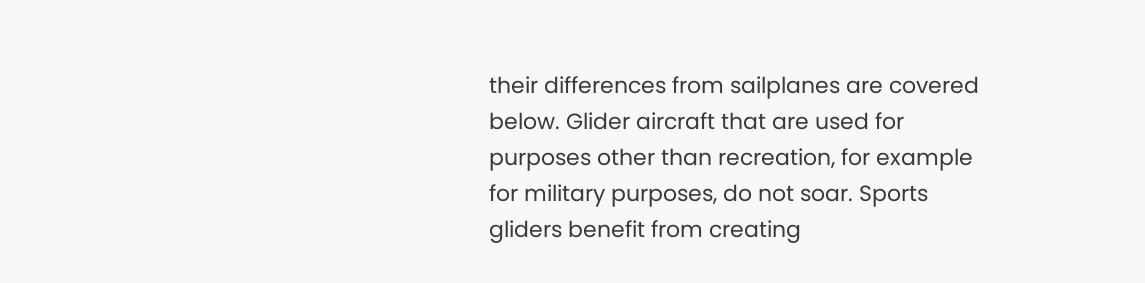their differences from sailplanes are covered below. Glider aircraft that are used for purposes other than recreation, for example for military purposes, do not soar. Sports gliders benefit from creating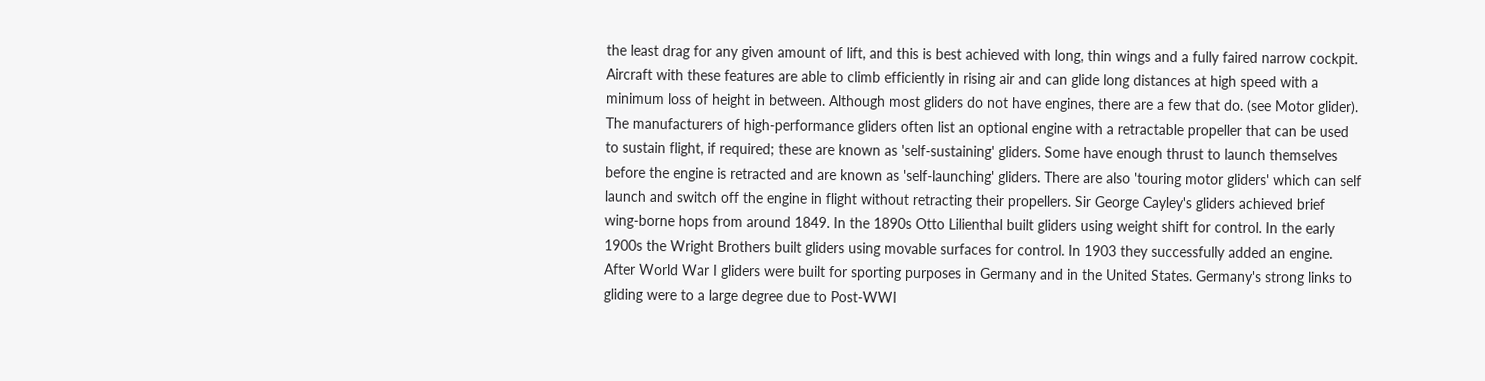the least drag for any given amount of lift, and this is best achieved with long, thin wings and a fully faired narrow cockpit. Aircraft with these features are able to climb efficiently in rising air and can glide long distances at high speed with a minimum loss of height in between. Although most gliders do not have engines, there are a few that do. (see Motor glider). The manufacturers of high-performance gliders often list an optional engine with a retractable propeller that can be used to sustain flight, if required; these are known as 'self-sustaining' gliders. Some have enough thrust to launch themselves before the engine is retracted and are known as 'self-launching' gliders. There are also 'touring motor gliders' which can self launch and switch off the engine in flight without retracting their propellers. Sir George Cayley's gliders achieved brief wing-borne hops from around 1849. In the 1890s Otto Lilienthal built gliders using weight shift for control. In the early 1900s the Wright Brothers built gliders using movable surfaces for control. In 1903 they successfully added an engine. After World War I gliders were built for sporting purposes in Germany and in the United States. Germany's strong links to gliding were to a large degree due to Post-WWI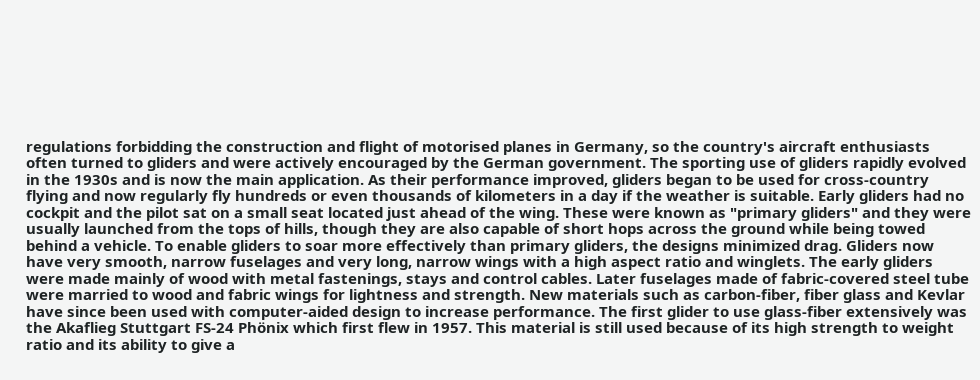regulations forbidding the construction and flight of motorised planes in Germany, so the country's aircraft enthusiasts often turned to gliders and were actively encouraged by the German government. The sporting use of gliders rapidly evolved in the 1930s and is now the main application. As their performance improved, gliders began to be used for cross-country flying and now regularly fly hundreds or even thousands of kilometers in a day if the weather is suitable. Early gliders had no cockpit and the pilot sat on a small seat located just ahead of the wing. These were known as "primary gliders" and they were usually launched from the tops of hills, though they are also capable of short hops across the ground while being towed behind a vehicle. To enable gliders to soar more effectively than primary gliders, the designs minimized drag. Gliders now have very smooth, narrow fuselages and very long, narrow wings with a high aspect ratio and winglets. The early gliders were made mainly of wood with metal fastenings, stays and control cables. Later fuselages made of fabric-covered steel tube were married to wood and fabric wings for lightness and strength. New materials such as carbon-fiber, fiber glass and Kevlar have since been used with computer-aided design to increase performance. The first glider to use glass-fiber extensively was the Akaflieg Stuttgart FS-24 Phönix which first flew in 1957. This material is still used because of its high strength to weight ratio and its ability to give a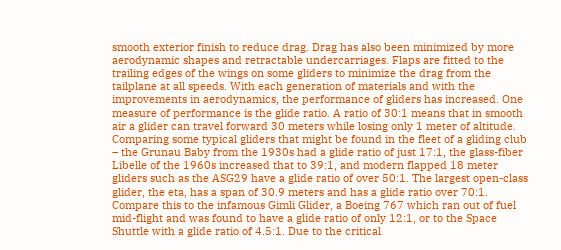smooth exterior finish to reduce drag. Drag has also been minimized by more aerodynamic shapes and retractable undercarriages. Flaps are fitted to the trailing edges of the wings on some gliders to minimize the drag from the tailplane at all speeds. With each generation of materials and with the improvements in aerodynamics, the performance of gliders has increased. One measure of performance is the glide ratio. A ratio of 30:1 means that in smooth air a glider can travel forward 30 meters while losing only 1 meter of altitude. Comparing some typical gliders that might be found in the fleet of a gliding club – the Grunau Baby from the 1930s had a glide ratio of just 17:1, the glass-fiber Libelle of the 1960s increased that to 39:1, and modern flapped 18 meter gliders such as the ASG29 have a glide ratio of over 50:1. The largest open-class glider, the eta, has a span of 30.9 meters and has a glide ratio over 70:1. Compare this to the infamous Gimli Glider, a Boeing 767 which ran out of fuel mid-flight and was found to have a glide ratio of only 12:1, or to the Space Shuttle with a glide ratio of 4.5:1. Due to the critical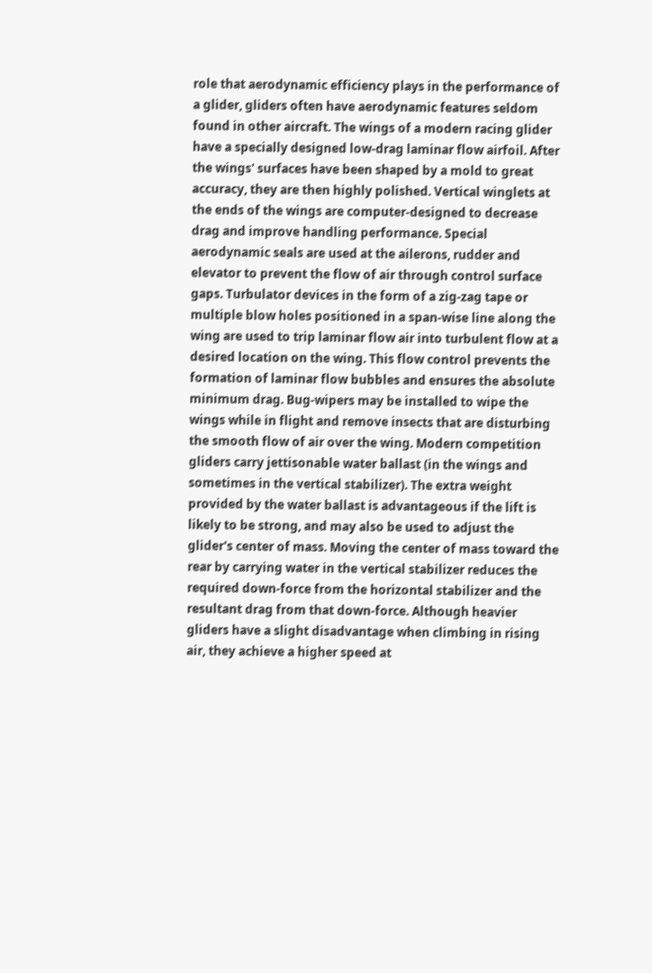role that aerodynamic efficiency plays in the performance of a glider, gliders often have aerodynamic features seldom found in other aircraft. The wings of a modern racing glider have a specially designed low-drag laminar flow airfoil. After the wings' surfaces have been shaped by a mold to great accuracy, they are then highly polished. Vertical winglets at the ends of the wings are computer-designed to decrease drag and improve handling performance. Special aerodynamic seals are used at the ailerons, rudder and elevator to prevent the flow of air through control surface gaps. Turbulator devices in the form of a zig-zag tape or multiple blow holes positioned in a span-wise line along the wing are used to trip laminar flow air into turbulent flow at a desired location on the wing. This flow control prevents the formation of laminar flow bubbles and ensures the absolute minimum drag. Bug-wipers may be installed to wipe the wings while in flight and remove insects that are disturbing the smooth flow of air over the wing. Modern competition gliders carry jettisonable water ballast (in the wings and sometimes in the vertical stabilizer). The extra weight provided by the water ballast is advantageous if the lift is likely to be strong, and may also be used to adjust the glider's center of mass. Moving the center of mass toward the rear by carrying water in the vertical stabilizer reduces the required down-force from the horizontal stabilizer and the resultant drag from that down-force. Although heavier gliders have a slight disadvantage when climbing in rising air, they achieve a higher speed at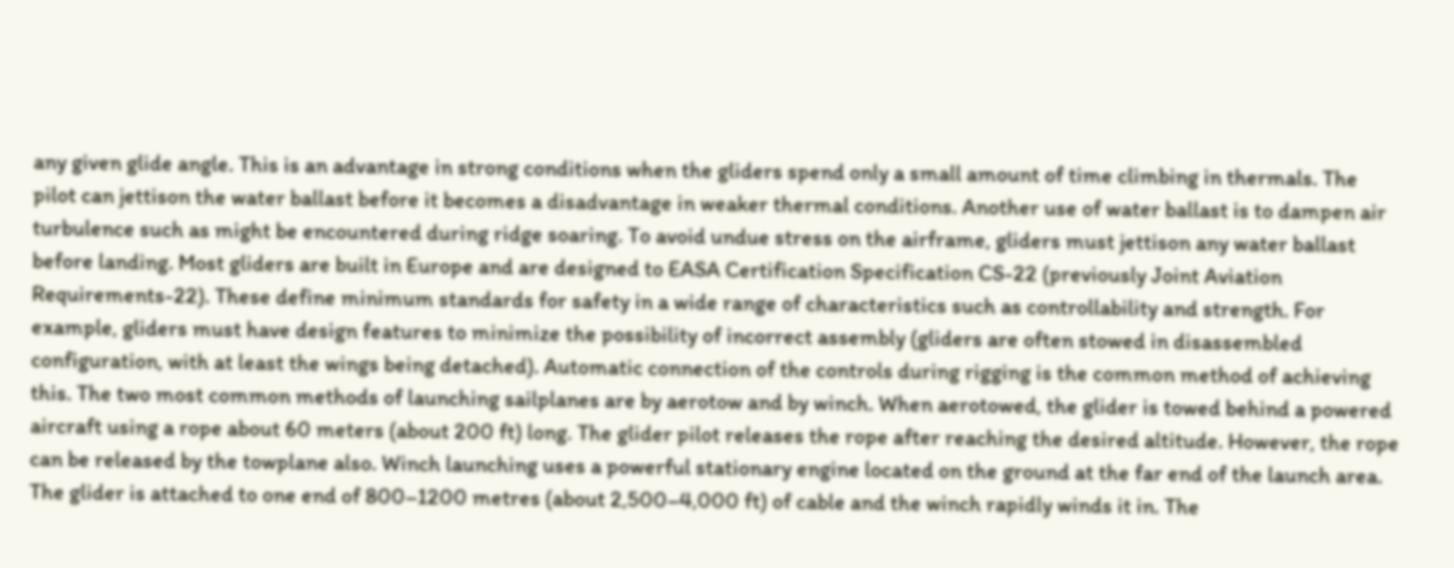any given glide angle. This is an advantage in strong conditions when the gliders spend only a small amount of time climbing in thermals. The pilot can jettison the water ballast before it becomes a disadvantage in weaker thermal conditions. Another use of water ballast is to dampen air turbulence such as might be encountered during ridge soaring. To avoid undue stress on the airframe, gliders must jettison any water ballast before landing. Most gliders are built in Europe and are designed to EASA Certification Specification CS-22 (previously Joint Aviation Requirements-22). These define minimum standards for safety in a wide range of characteristics such as controllability and strength. For example, gliders must have design features to minimize the possibility of incorrect assembly (gliders are often stowed in disassembled configuration, with at least the wings being detached). Automatic connection of the controls during rigging is the common method of achieving this. The two most common methods of launching sailplanes are by aerotow and by winch. When aerotowed, the glider is towed behind a powered aircraft using a rope about 60 meters (about 200 ft) long. The glider pilot releases the rope after reaching the desired altitude. However, the rope can be released by the towplane also. Winch launching uses a powerful stationary engine located on the ground at the far end of the launch area. The glider is attached to one end of 800–1200 metres (about 2,500–4,000 ft) of cable and the winch rapidly winds it in. The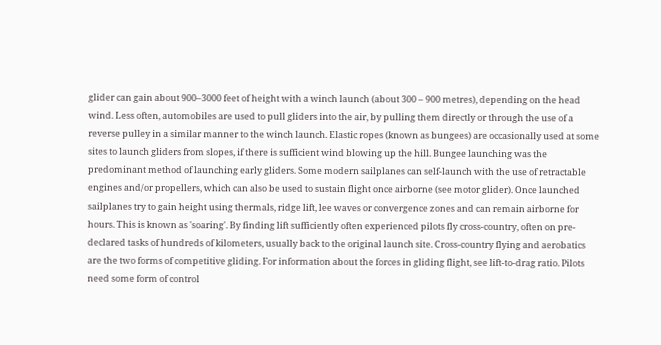glider can gain about 900–3000 feet of height with a winch launch (about 300 – 900 metres), depending on the head wind. Less often, automobiles are used to pull gliders into the air, by pulling them directly or through the use of a reverse pulley in a similar manner to the winch launch. Elastic ropes (known as bungees) are occasionally used at some sites to launch gliders from slopes, if there is sufficient wind blowing up the hill. Bungee launching was the predominant method of launching early gliders. Some modern sailplanes can self-launch with the use of retractable engines and/or propellers, which can also be used to sustain flight once airborne (see motor glider). Once launched sailplanes try to gain height using thermals, ridge lift, lee waves or convergence zones and can remain airborne for hours. This is known as 'soaring'. By finding lift sufficiently often experienced pilots fly cross-country, often on pre-declared tasks of hundreds of kilometers, usually back to the original launch site. Cross-country flying and aerobatics are the two forms of competitive gliding. For information about the forces in gliding flight, see lift-to-drag ratio. Pilots need some form of control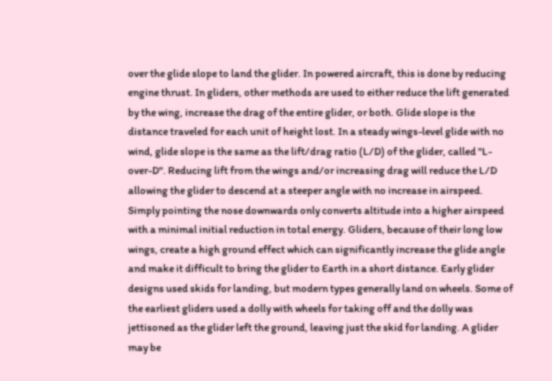over the glide slope to land the glider. In powered aircraft, this is done by reducing engine thrust. In gliders, other methods are used to either reduce the lift generated by the wing, increase the drag of the entire glider, or both. Glide slope is the distance traveled for each unit of height lost. In a steady wings-level glide with no wind, glide slope is the same as the lift/drag ratio (L/D) of the glider, called "L-over-D". Reducing lift from the wings and/or increasing drag will reduce the L/D allowing the glider to descend at a steeper angle with no increase in airspeed. Simply pointing the nose downwards only converts altitude into a higher airspeed with a minimal initial reduction in total energy. Gliders, because of their long low wings, create a high ground effect which can significantly increase the glide angle and make it difficult to bring the glider to Earth in a short distance. Early glider designs used skids for landing, but modern types generally land on wheels. Some of the earliest gliders used a dolly with wheels for taking off and the dolly was jettisoned as the glider left the ground, leaving just the skid for landing. A glider may be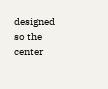designed so the center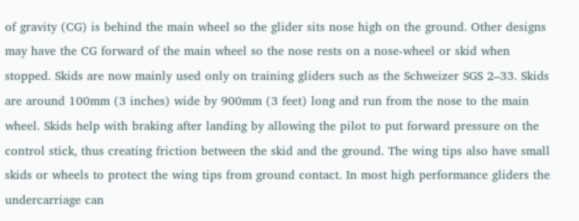of gravity (CG) is behind the main wheel so the glider sits nose high on the ground. Other designs may have the CG forward of the main wheel so the nose rests on a nose-wheel or skid when stopped. Skids are now mainly used only on training gliders such as the Schweizer SGS 2–33. Skids are around 100mm (3 inches) wide by 900mm (3 feet) long and run from the nose to the main wheel. Skids help with braking after landing by allowing the pilot to put forward pressure on the control stick, thus creating friction between the skid and the ground. The wing tips also have small skids or wheels to protect the wing tips from ground contact. In most high performance gliders the undercarriage can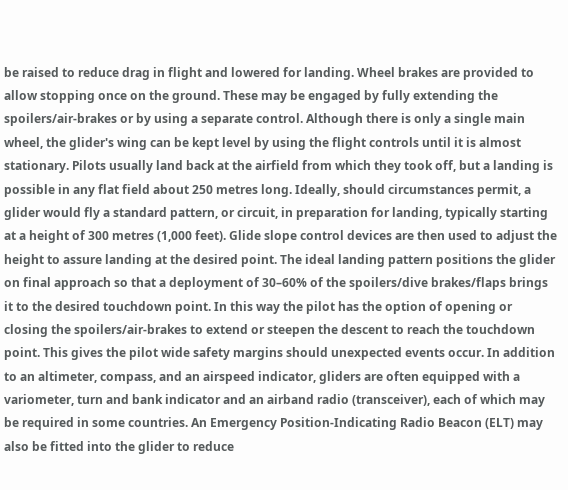be raised to reduce drag in flight and lowered for landing. Wheel brakes are provided to allow stopping once on the ground. These may be engaged by fully extending the spoilers/air-brakes or by using a separate control. Although there is only a single main wheel, the glider's wing can be kept level by using the flight controls until it is almost stationary. Pilots usually land back at the airfield from which they took off, but a landing is possible in any flat field about 250 metres long. Ideally, should circumstances permit, a glider would fly a standard pattern, or circuit, in preparation for landing, typically starting at a height of 300 metres (1,000 feet). Glide slope control devices are then used to adjust the height to assure landing at the desired point. The ideal landing pattern positions the glider on final approach so that a deployment of 30–60% of the spoilers/dive brakes/flaps brings it to the desired touchdown point. In this way the pilot has the option of opening or closing the spoilers/air-brakes to extend or steepen the descent to reach the touchdown point. This gives the pilot wide safety margins should unexpected events occur. In addition to an altimeter, compass, and an airspeed indicator, gliders are often equipped with a variometer, turn and bank indicator and an airband radio (transceiver), each of which may be required in some countries. An Emergency Position-Indicating Radio Beacon (ELT) may also be fitted into the glider to reduce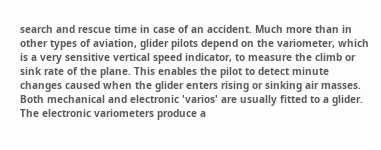search and rescue time in case of an accident. Much more than in other types of aviation, glider pilots depend on the variometer, which is a very sensitive vertical speed indicator, to measure the climb or sink rate of the plane. This enables the pilot to detect minute changes caused when the glider enters rising or sinking air masses. Both mechanical and electronic 'varios' are usually fitted to a glider. The electronic variometers produce a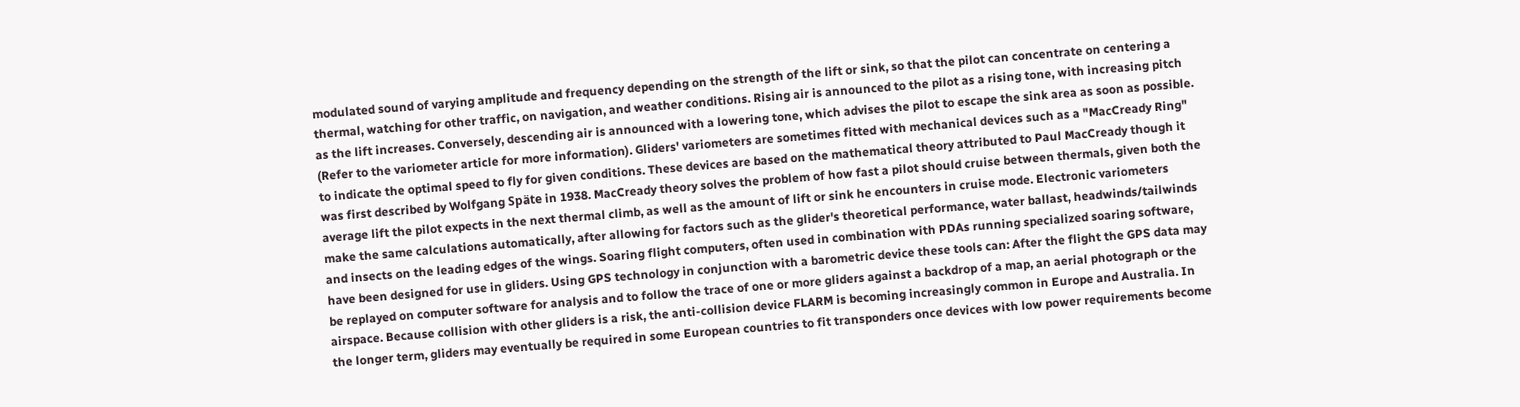modulated sound of varying amplitude and frequency depending on the strength of the lift or sink, so that the pilot can concentrate on centering a thermal, watching for other traffic, on navigation, and weather conditions. Rising air is announced to the pilot as a rising tone, with increasing pitch as the lift increases. Conversely, descending air is announced with a lowering tone, which advises the pilot to escape the sink area as soon as possible. (Refer to the variometer article for more information). Gliders' variometers are sometimes fitted with mechanical devices such as a "MacCready Ring" to indicate the optimal speed to fly for given conditions. These devices are based on the mathematical theory attributed to Paul MacCready though it was first described by Wolfgang Späte in 1938. MacCready theory solves the problem of how fast a pilot should cruise between thermals, given both the average lift the pilot expects in the next thermal climb, as well as the amount of lift or sink he encounters in cruise mode. Electronic variometers make the same calculations automatically, after allowing for factors such as the glider's theoretical performance, water ballast, headwinds/tailwinds and insects on the leading edges of the wings. Soaring flight computers, often used in combination with PDAs running specialized soaring software, have been designed for use in gliders. Using GPS technology in conjunction with a barometric device these tools can: After the flight the GPS data may be replayed on computer software for analysis and to follow the trace of one or more gliders against a backdrop of a map, an aerial photograph or the airspace. Because collision with other gliders is a risk, the anti-collision device FLARM is becoming increasingly common in Europe and Australia. In the longer term, gliders may eventually be required in some European countries to fit transponders once devices with low power requirements become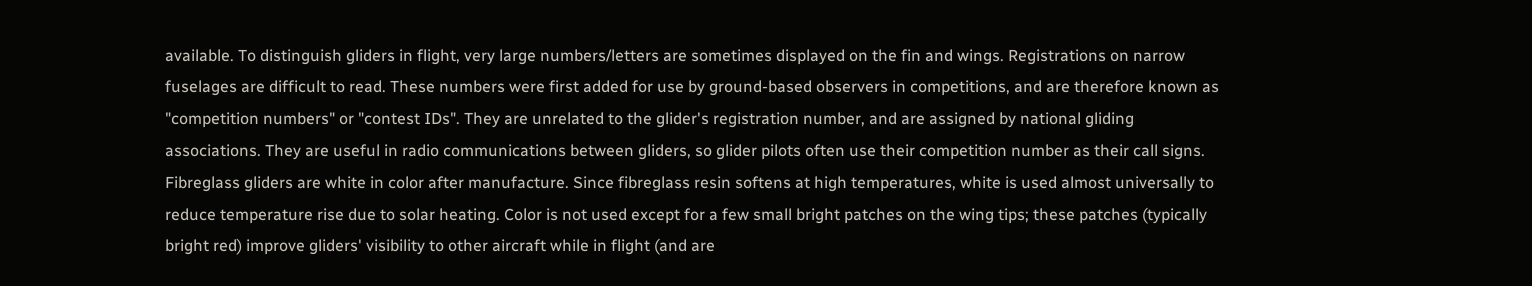available. To distinguish gliders in flight, very large numbers/letters are sometimes displayed on the fin and wings. Registrations on narrow fuselages are difficult to read. These numbers were first added for use by ground-based observers in competitions, and are therefore known as "competition numbers" or "contest IDs". They are unrelated to the glider's registration number, and are assigned by national gliding associations. They are useful in radio communications between gliders, so glider pilots often use their competition number as their call signs. Fibreglass gliders are white in color after manufacture. Since fibreglass resin softens at high temperatures, white is used almost universally to reduce temperature rise due to solar heating. Color is not used except for a few small bright patches on the wing tips; these patches (typically bright red) improve gliders' visibility to other aircraft while in flight (and are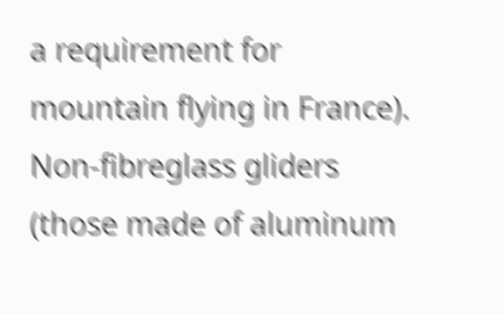a requirement for mountain flying in France). Non-fibreglass gliders (those made of aluminum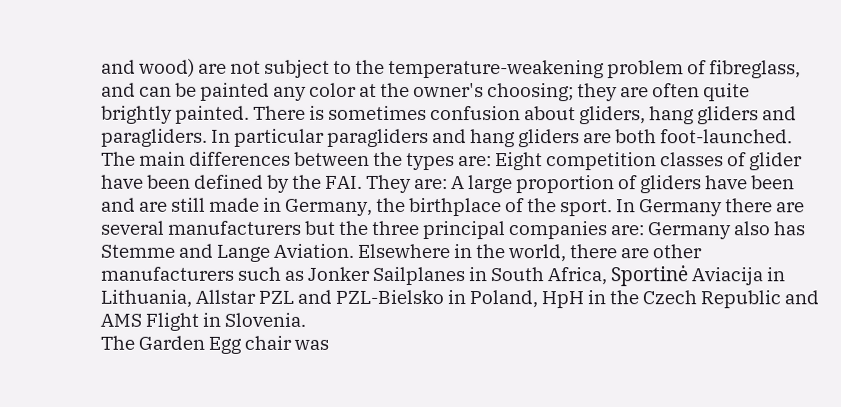and wood) are not subject to the temperature-weakening problem of fibreglass, and can be painted any color at the owner's choosing; they are often quite brightly painted. There is sometimes confusion about gliders, hang gliders and paragliders. In particular paragliders and hang gliders are both foot-launched. The main differences between the types are: Eight competition classes of glider have been defined by the FAI. They are: A large proportion of gliders have been and are still made in Germany, the birthplace of the sport. In Germany there are several manufacturers but the three principal companies are: Germany also has Stemme and Lange Aviation. Elsewhere in the world, there are other manufacturers such as Jonker Sailplanes in South Africa, Sportinė Aviacija in Lithuania, Allstar PZL and PZL-Bielsko in Poland, HpH in the Czech Republic and AMS Flight in Slovenia.
The Garden Egg chair was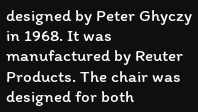designed by Peter Ghyczy in 1968. It was manufactured by Reuter Products. The chair was designed for both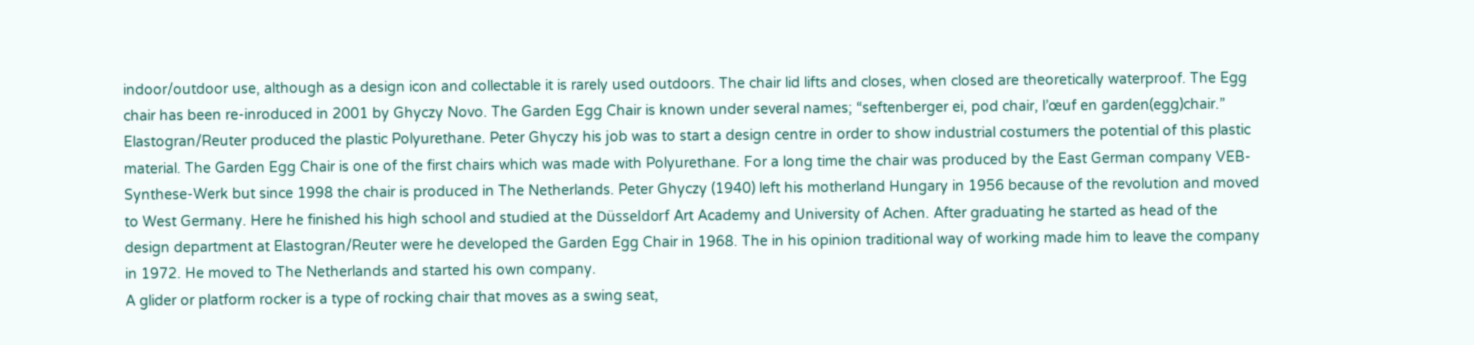indoor/outdoor use, although as a design icon and collectable it is rarely used outdoors. The chair lid lifts and closes, when closed are theoretically waterproof. The Egg chair has been re-inroduced in 2001 by Ghyczy Novo. The Garden Egg Chair is known under several names; “seftenberger ei, pod chair, l’œuf en garden(egg)chair.” Elastogran/Reuter produced the plastic Polyurethane. Peter Ghyczy his job was to start a design centre in order to show industrial costumers the potential of this plastic material. The Garden Egg Chair is one of the first chairs which was made with Polyurethane. For a long time the chair was produced by the East German company VEB-Synthese-Werk but since 1998 the chair is produced in The Netherlands. Peter Ghyczy (1940) left his motherland Hungary in 1956 because of the revolution and moved to West Germany. Here he finished his high school and studied at the Düsseldorf Art Academy and University of Achen. After graduating he started as head of the design department at Elastogran/Reuter were he developed the Garden Egg Chair in 1968. The in his opinion traditional way of working made him to leave the company in 1972. He moved to The Netherlands and started his own company.
A glider or platform rocker is a type of rocking chair that moves as a swing seat,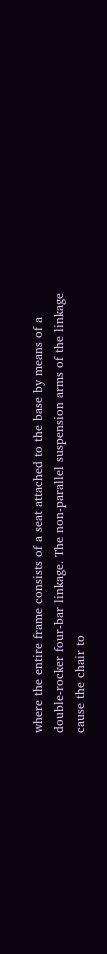where the entire frame consists of a seat attached to the base by means of a double-rocker four-bar linkage. The non-parallel suspension arms of the linkage cause the chair to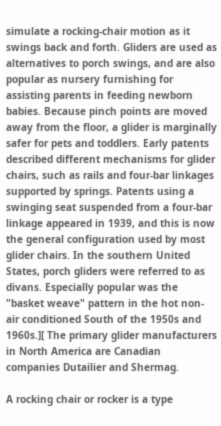simulate a rocking-chair motion as it swings back and forth. Gliders are used as alternatives to porch swings, and are also popular as nursery furnishing for assisting parents in feeding newborn babies. Because pinch points are moved away from the floor, a glider is marginally safer for pets and toddlers. Early patents described different mechanisms for glider chairs, such as rails and four-bar linkages supported by springs. Patents using a swinging seat suspended from a four-bar linkage appeared in 1939, and this is now the general configuration used by most glider chairs. In the southern United States, porch gliders were referred to as divans. Especially popular was the "basket weave" pattern in the hot non- air conditioned South of the 1950s and 1960s.][ The primary glider manufacturers in North America are Canadian companies Dutailier and Shermag.

A rocking chair or rocker is a type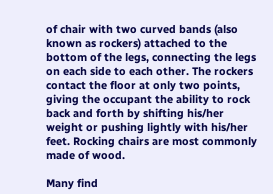of chair with two curved bands (also known as rockers) attached to the bottom of the legs, connecting the legs on each side to each other. The rockers contact the floor at only two points, giving the occupant the ability to rock back and forth by shifting his/her weight or pushing lightly with his/her feet. Rocking chairs are most commonly made of wood.

Many find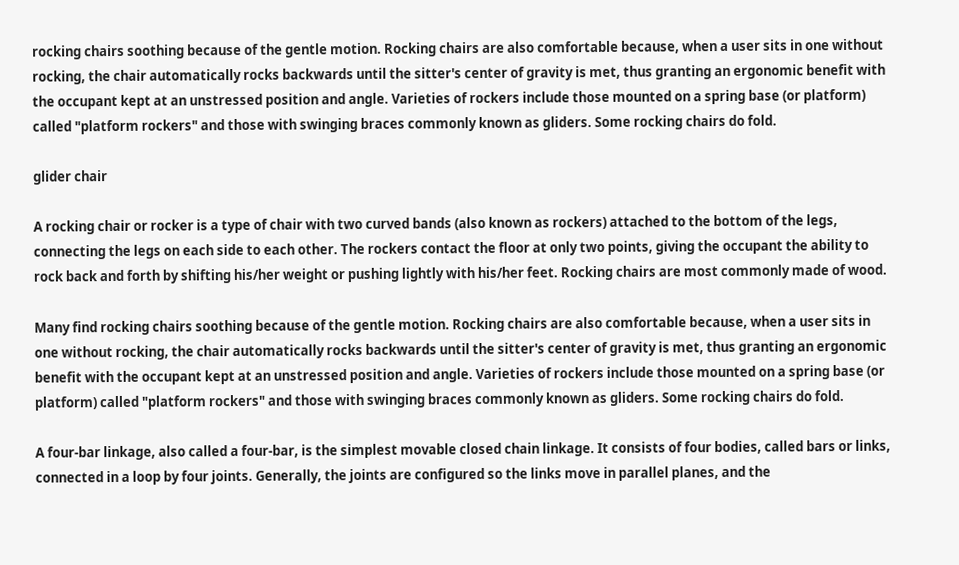rocking chairs soothing because of the gentle motion. Rocking chairs are also comfortable because, when a user sits in one without rocking, the chair automatically rocks backwards until the sitter's center of gravity is met, thus granting an ergonomic benefit with the occupant kept at an unstressed position and angle. Varieties of rockers include those mounted on a spring base (or platform) called "platform rockers" and those with swinging braces commonly known as gliders. Some rocking chairs do fold.

glider chair

A rocking chair or rocker is a type of chair with two curved bands (also known as rockers) attached to the bottom of the legs, connecting the legs on each side to each other. The rockers contact the floor at only two points, giving the occupant the ability to rock back and forth by shifting his/her weight or pushing lightly with his/her feet. Rocking chairs are most commonly made of wood.

Many find rocking chairs soothing because of the gentle motion. Rocking chairs are also comfortable because, when a user sits in one without rocking, the chair automatically rocks backwards until the sitter's center of gravity is met, thus granting an ergonomic benefit with the occupant kept at an unstressed position and angle. Varieties of rockers include those mounted on a spring base (or platform) called "platform rockers" and those with swinging braces commonly known as gliders. Some rocking chairs do fold.

A four-bar linkage, also called a four-bar, is the simplest movable closed chain linkage. It consists of four bodies, called bars or links, connected in a loop by four joints. Generally, the joints are configured so the links move in parallel planes, and the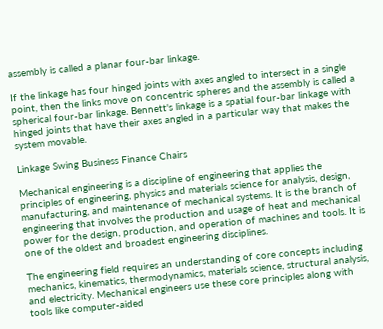assembly is called a planar four-bar linkage.

If the linkage has four hinged joints with axes angled to intersect in a single point, then the links move on concentric spheres and the assembly is called a spherical four-bar linkage. Bennett's linkage is a spatial four-bar linkage with hinged joints that have their axes angled in a particular way that makes the system movable.

Linkage Swing Business Finance Chairs

Mechanical engineering is a discipline of engineering that applies the principles of engineering, physics and materials science for analysis, design, manufacturing, and maintenance of mechanical systems. It is the branch of engineering that involves the production and usage of heat and mechanical power for the design, production, and operation of machines and tools. It is one of the oldest and broadest engineering disciplines.

The engineering field requires an understanding of core concepts including mechanics, kinematics, thermodynamics, materials science, structural analysis, and electricity. Mechanical engineers use these core principles along with tools like computer-aided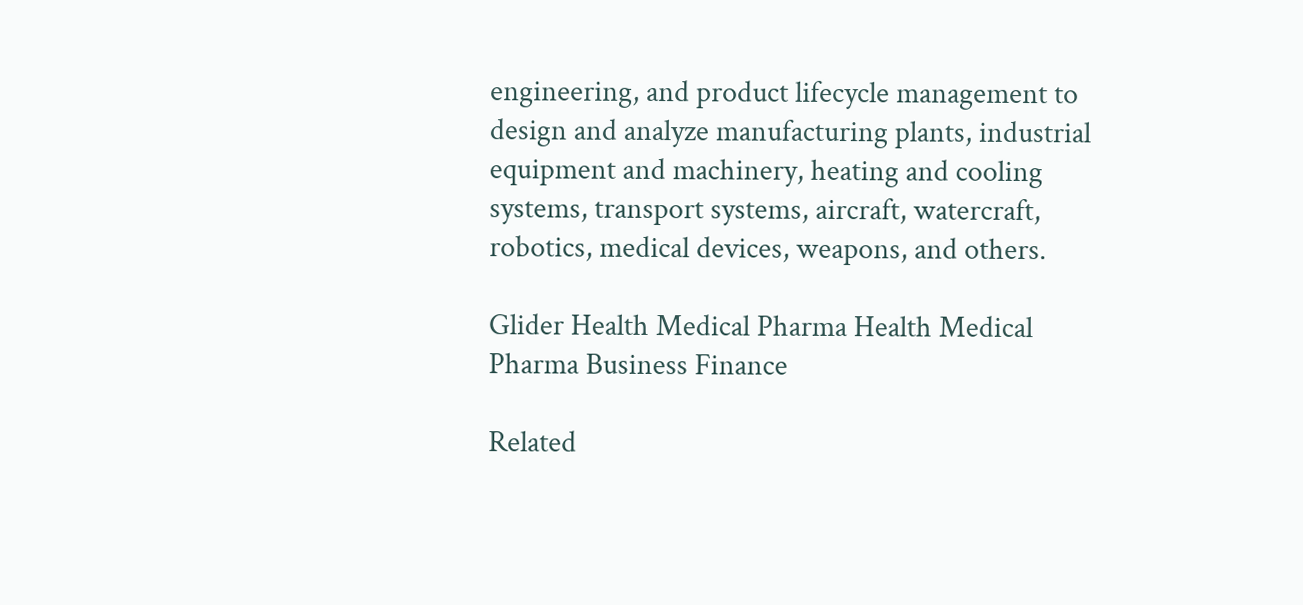engineering, and product lifecycle management to design and analyze manufacturing plants, industrial equipment and machinery, heating and cooling systems, transport systems, aircraft, watercraft, robotics, medical devices, weapons, and others.

Glider Health Medical Pharma Health Medical Pharma Business Finance

Related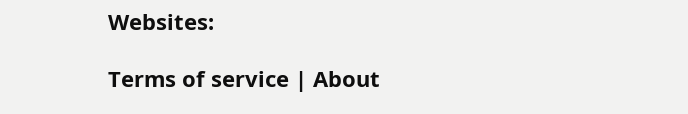Websites:

Terms of service | About